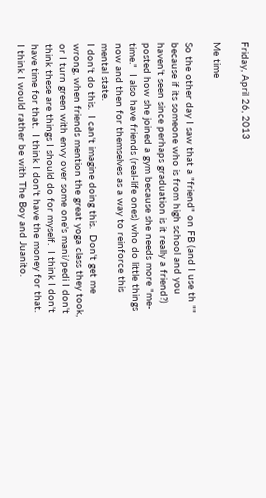Friday, April 26, 2013

Me time

So the other day I saw that a "friend" on FB (and I use th "" because if its someone who is from high school and you haven't seen since perhaps graduation is it really a friend?)  posted how she joined a gym because she needs more "me-time."  I also have friends (real-life ones) who do little things now and then for themselves as a way to reinforce this mental state.
I don't do this.  I can't imagine doing this.  Don't get me wrong, when friends mention the great yoga class they took, or I turn green with envy over some one's mani/pedi I don't think these are things I should do for myself.  I think I don't have time for that.  I think I don't have the money for that.  I think I would rather be with The Boy and Juanito.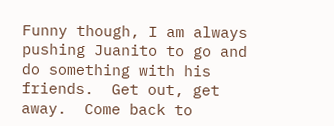Funny though, I am always pushing Juanito to go and do something with his friends.  Get out, get away.  Come back to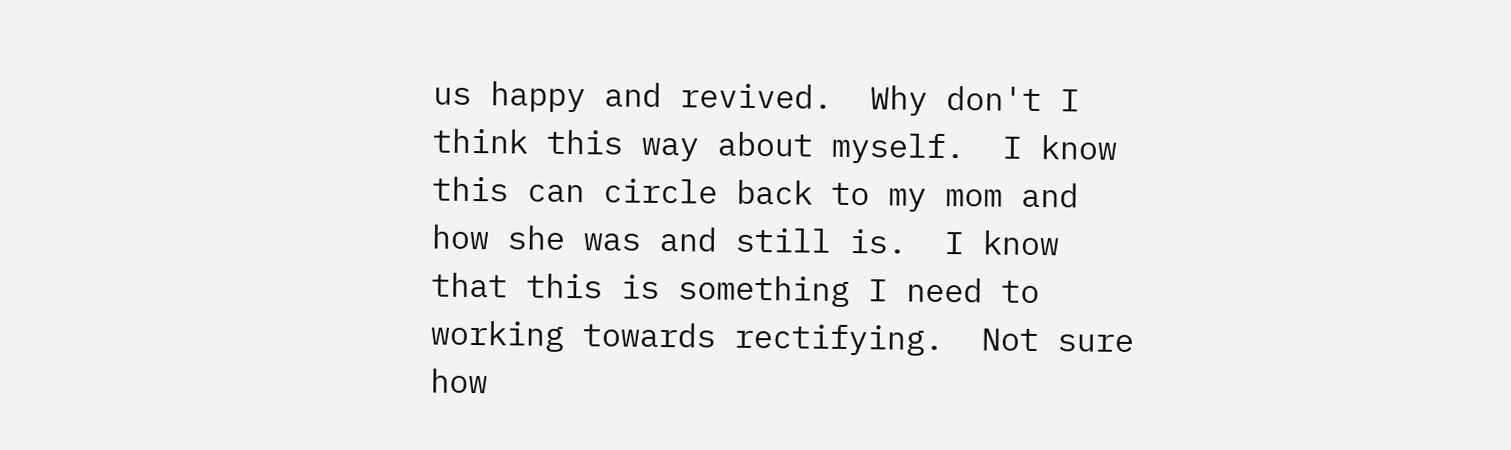us happy and revived.  Why don't I think this way about myself.  I know this can circle back to my mom and how she was and still is.  I know that this is something I need to working towards rectifying.  Not sure how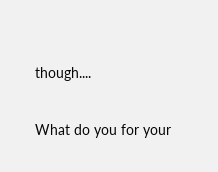though....

What do you for your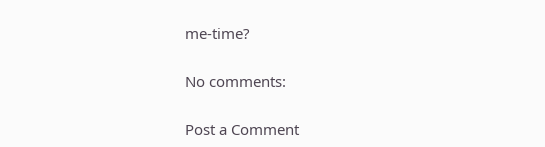me-time?

No comments:

Post a Comment